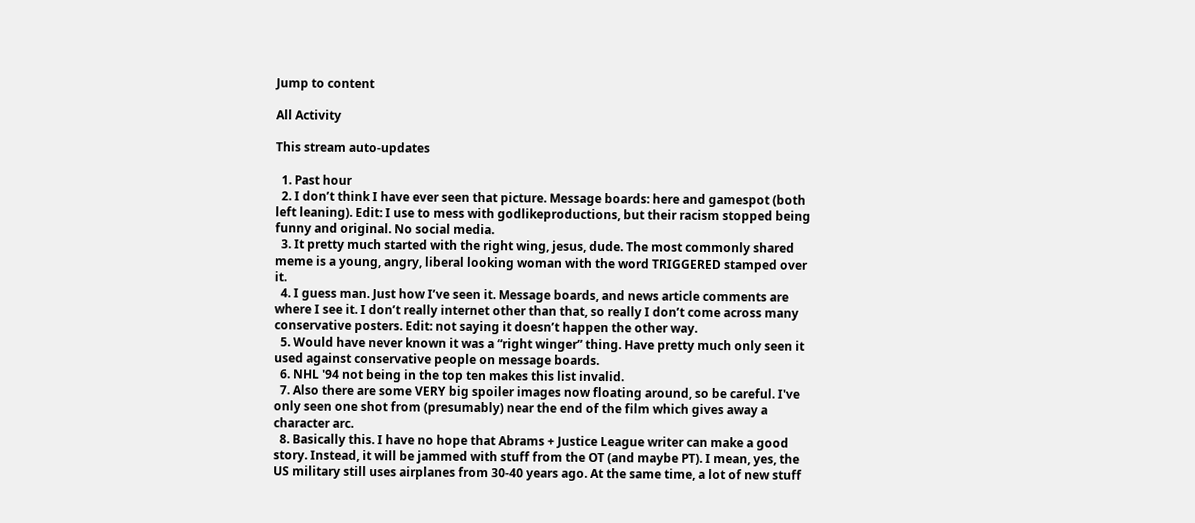Jump to content

All Activity

This stream auto-updates

  1. Past hour
  2. I don’t think I have ever seen that picture. Message boards: here and gamespot (both left leaning). Edit: I use to mess with godlikeproductions, but their racism stopped being funny and original. No social media.
  3. It pretty much started with the right wing, jesus, dude. The most commonly shared meme is a young, angry, liberal looking woman with the word TRIGGERED stamped over it.
  4. I guess man. Just how I’ve seen it. Message boards, and news article comments are where I see it. I don’t really internet other than that, so really I don’t come across many conservative posters. Edit: not saying it doesn’t happen the other way.
  5. Would have never known it was a “right winger” thing. Have pretty much only seen it used against conservative people on message boards.
  6. NHL '94 not being in the top ten makes this list invalid.
  7. Also there are some VERY big spoiler images now floating around, so be careful. I've only seen one shot from (presumably) near the end of the film which gives away a character arc.
  8. Basically this. I have no hope that Abrams + Justice League writer can make a good story. Instead, it will be jammed with stuff from the OT (and maybe PT). I mean, yes, the US military still uses airplanes from 30-40 years ago. At the same time, a lot of new stuff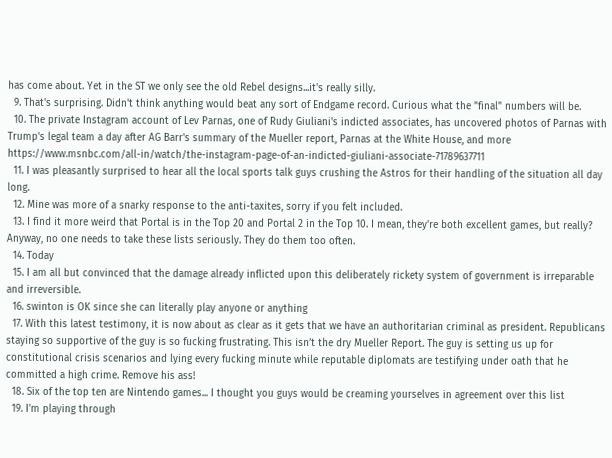has come about. Yet in the ST we only see the old Rebel designs...it's really silly.
  9. That's surprising. Didn't think anything would beat any sort of Endgame record. Curious what the "final" numbers will be.
  10. The private Instagram account of Lev Parnas, one of Rudy Giuliani's indicted associates, has uncovered photos of Parnas with Trump's legal team a day after AG Barr's summary of the Mueller report, Parnas at the White House, and more https://www.msnbc.com/all-in/watch/the-instagram-page-of-an-indicted-giuliani-associate-71789637711
  11. I was pleasantly surprised to hear all the local sports talk guys crushing the Astros for their handling of the situation all day long.
  12. Mine was more of a snarky response to the anti-taxites, sorry if you felt included.
  13. I find it more weird that Portal is in the Top 20 and Portal 2 in the Top 10. I mean, they're both excellent games, but really? Anyway, no one needs to take these lists seriously. They do them too often.
  14. Today
  15. I am all but convinced that the damage already inflicted upon this deliberately rickety system of government is irreparable and irreversible.
  16. swinton is OK since she can literally play anyone or anything
  17. With this latest testimony, it is now about as clear as it gets that we have an authoritarian criminal as president. Republicans staying so supportive of the guy is so fucking frustrating. This isn’t the dry Mueller Report. The guy is setting us up for constitutional crisis scenarios and lying every fucking minute while reputable diplomats are testifying under oath that he committed a high crime. Remove his ass!
  18. Six of the top ten are Nintendo games... I thought you guys would be creaming yourselves in agreement over this list
  19. I'm playing through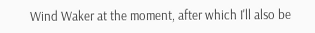Wind Waker at the moment, after which I'll also be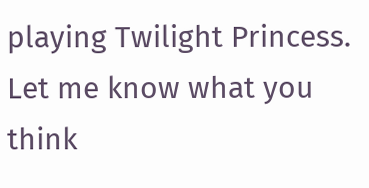playing Twilight Princess. Let me know what you think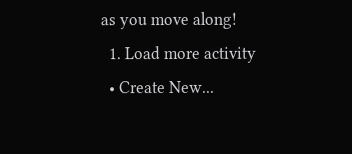as you move along!
  1. Load more activity
  • Create New...